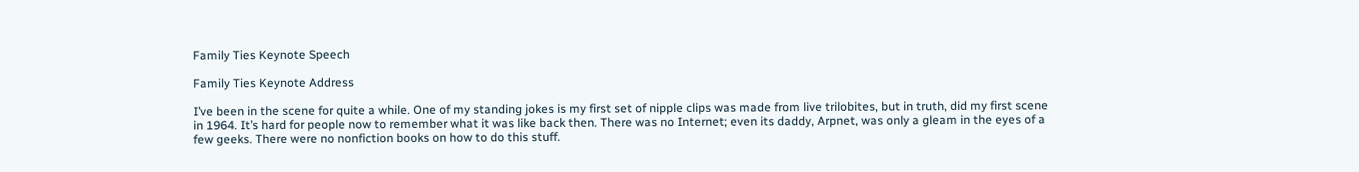Family Ties Keynote Speech

Family Ties Keynote Address

I’ve been in the scene for quite a while. One of my standing jokes is my first set of nipple clips was made from live trilobites, but in truth, did my first scene in 1964. It’s hard for people now to remember what it was like back then. There was no Internet; even its daddy, Arpnet, was only a gleam in the eyes of a few geeks. There were no nonfiction books on how to do this stuff.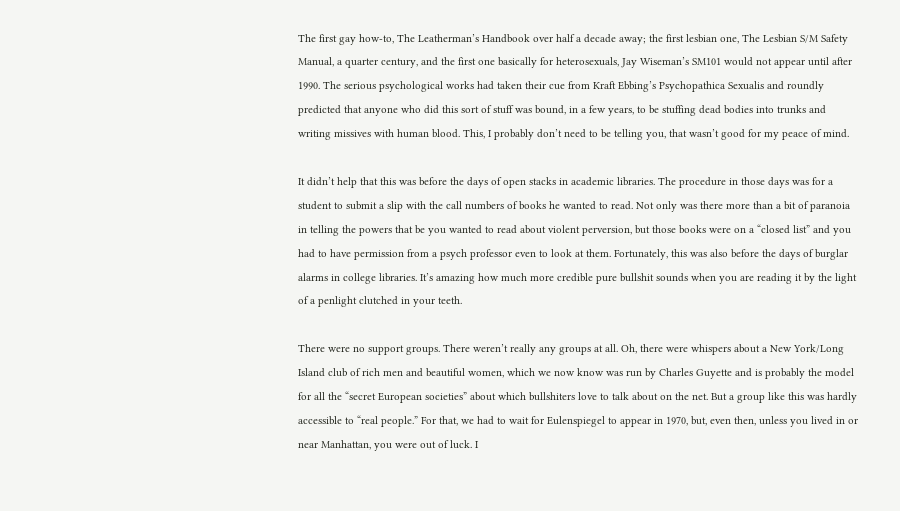The first gay how-to, The Leatherman’s Handbook over half a decade away; the first lesbian one, The Lesbian S/M Safety Manual, a quarter century, and the first one basically for heterosexuals, Jay Wiseman’s SM101 would not appear until after 1990. The serious psychological works had taken their cue from Kraft Ebbing’s Psychopathica Sexualis and roundly predicted that anyone who did this sort of stuff was bound, in a few years, to be stuffing dead bodies into trunks and writing missives with human blood. This, I probably don’t need to be telling you, that wasn’t good for my peace of mind.

It didn’t help that this was before the days of open stacks in academic libraries. The procedure in those days was for a student to submit a slip with the call numbers of books he wanted to read. Not only was there more than a bit of paranoia in telling the powers that be you wanted to read about violent perversion, but those books were on a “closed list” and you had to have permission from a psych professor even to look at them. Fortunately, this was also before the days of burglar alarms in college libraries. It’s amazing how much more credible pure bullshit sounds when you are reading it by the light of a penlight clutched in your teeth.

There were no support groups. There weren’t really any groups at all. Oh, there were whispers about a New York/Long Island club of rich men and beautiful women, which we now know was run by Charles Guyette and is probably the model for all the “secret European societies” about which bullshiters love to talk about on the net. But a group like this was hardly accessible to “real people.” For that, we had to wait for Eulenspiegel to appear in 1970, but, even then, unless you lived in or near Manhattan, you were out of luck. I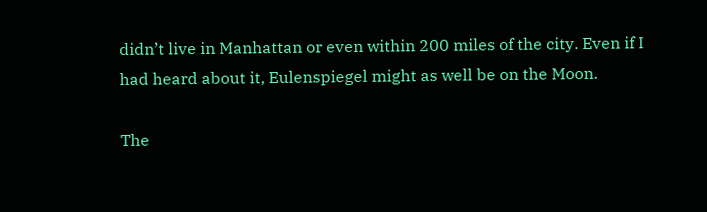didn’t live in Manhattan or even within 200 miles of the city. Even if I had heard about it, Eulenspiegel might as well be on the Moon.

The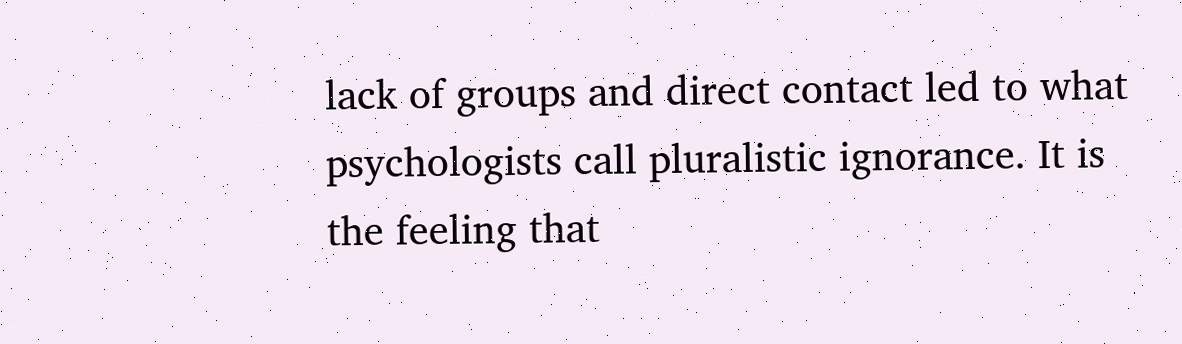lack of groups and direct contact led to what psychologists call pluralistic ignorance. It is the feeling that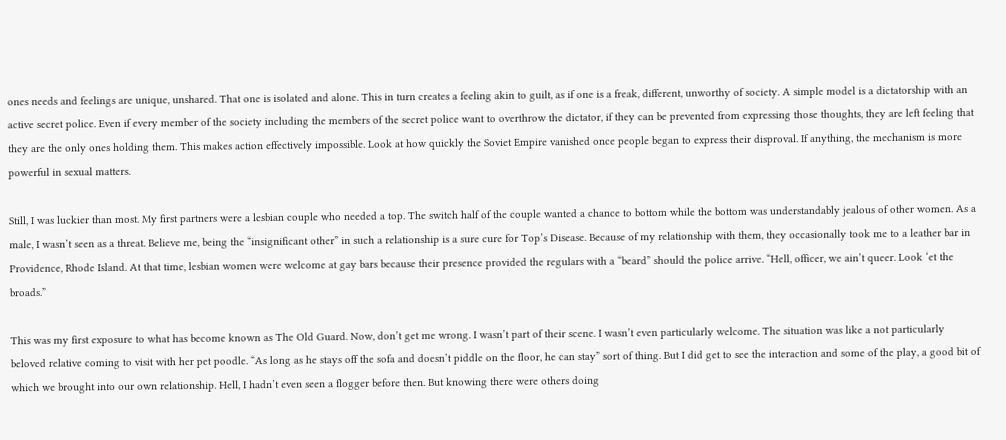ones needs and feelings are unique, unshared. That one is isolated and alone. This in turn creates a feeling akin to guilt, as if one is a freak, different, unworthy of society. A simple model is a dictatorship with an active secret police. Even if every member of the society including the members of the secret police want to overthrow the dictator, if they can be prevented from expressing those thoughts, they are left feeling that they are the only ones holding them. This makes action effectively impossible. Look at how quickly the Soviet Empire vanished once people began to express their disproval. If anything, the mechanism is more powerful in sexual matters.

Still, I was luckier than most. My first partners were a lesbian couple who needed a top. The switch half of the couple wanted a chance to bottom while the bottom was understandably jealous of other women. As a male, I wasn’t seen as a threat. Believe me, being the “insignificant other” in such a relationship is a sure cure for Top’s Disease. Because of my relationship with them, they occasionally took me to a leather bar in Providence, Rhode Island. At that time, lesbian women were welcome at gay bars because their presence provided the regulars with a “beard” should the police arrive. “Hell, officer, we ain’t queer. Look ‘et the broads.”

This was my first exposure to what has become known as The Old Guard. Now, don’t get me wrong. I wasn’t part of their scene. I wasn’t even particularly welcome. The situation was like a not particularly beloved relative coming to visit with her pet poodle. “As long as he stays off the sofa and doesn’t piddle on the floor, he can stay” sort of thing. But I did get to see the interaction and some of the play, a good bit of which we brought into our own relationship. Hell, I hadn’t even seen a flogger before then. But knowing there were others doing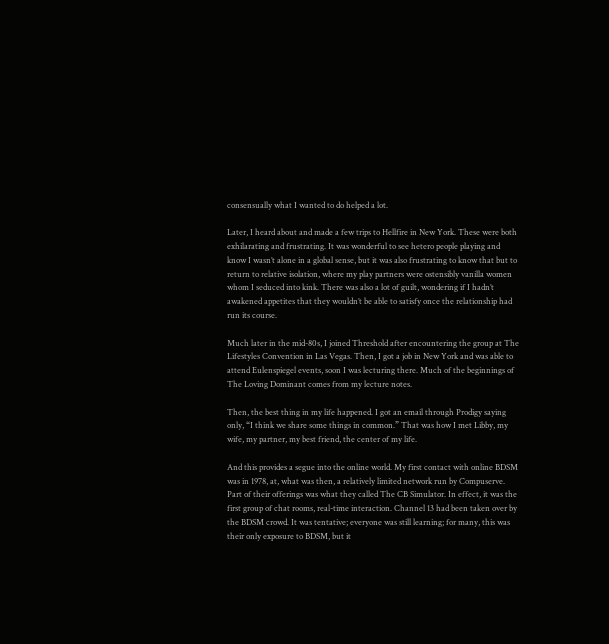consensually what I wanted to do helped a lot.

Later, I heard about and made a few trips to Hellfire in New York. These were both exhilarating and frustrating. It was wonderful to see hetero people playing and know I wasn’t alone in a global sense, but it was also frustrating to know that but to return to relative isolation, where my play partners were ostensibly vanilla women whom I seduced into kink. There was also a lot of guilt, wondering if I hadn’t awakened appetites that they wouldn’t be able to satisfy once the relationship had run its course.

Much later in the mid-80s, I joined Threshold after encountering the group at The Lifestyles Convention in Las Vegas. Then, I got a job in New York and was able to attend Eulenspiegel events, soon I was lecturing there. Much of the beginnings of The Loving Dominant comes from my lecture notes.

Then, the best thing in my life happened. I got an email through Prodigy saying only, “I think we share some things in common.” That was how I met Libby, my wife, my partner, my best friend, the center of my life.

And this provides a segue into the online world. My first contact with online BDSM was in 1978, at, what was then, a relatively limited network run by Compuserve. Part of their offerings was what they called The CB Simulator. In effect, it was the first group of chat rooms, real-time interaction. Channel 13 had been taken over by the BDSM crowd. It was tentative; everyone was still learning; for many, this was their only exposure to BDSM, but it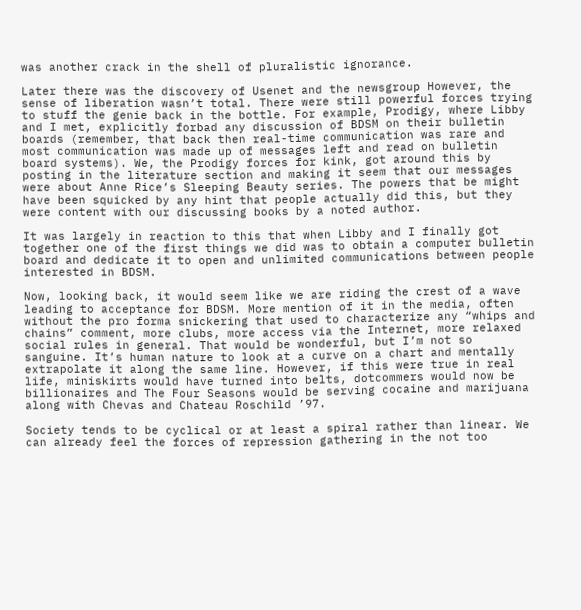was another crack in the shell of pluralistic ignorance.

Later there was the discovery of Usenet and the newsgroup However, the sense of liberation wasn’t total. There were still powerful forces trying to stuff the genie back in the bottle. For example, Prodigy, where Libby and I met, explicitly forbad any discussion of BDSM on their bulletin boards (remember, that back then real-time communication was rare and most communication was made up of messages left and read on bulletin board systems). We, the Prodigy forces for kink, got around this by posting in the literature section and making it seem that our messages were about Anne Rice’s Sleeping Beauty series. The powers that be might have been squicked by any hint that people actually did this, but they were content with our discussing books by a noted author.

It was largely in reaction to this that when Libby and I finally got together one of the first things we did was to obtain a computer bulletin board and dedicate it to open and unlimited communications between people interested in BDSM.

Now, looking back, it would seem like we are riding the crest of a wave leading to acceptance for BDSM. More mention of it in the media, often without the pro forma snickering that used to characterize any “whips and chains” comment, more clubs, more access via the Internet, more relaxed social rules in general. That would be wonderful, but I’m not so sanguine. It’s human nature to look at a curve on a chart and mentally extrapolate it along the same line. However, if this were true in real life, miniskirts would have turned into belts, dotcommers would now be billionaires and The Four Seasons would be serving cocaine and marijuana along with Chevas and Chateau Roschild ’97.

Society tends to be cyclical or at least a spiral rather than linear. We can already feel the forces of repression gathering in the not too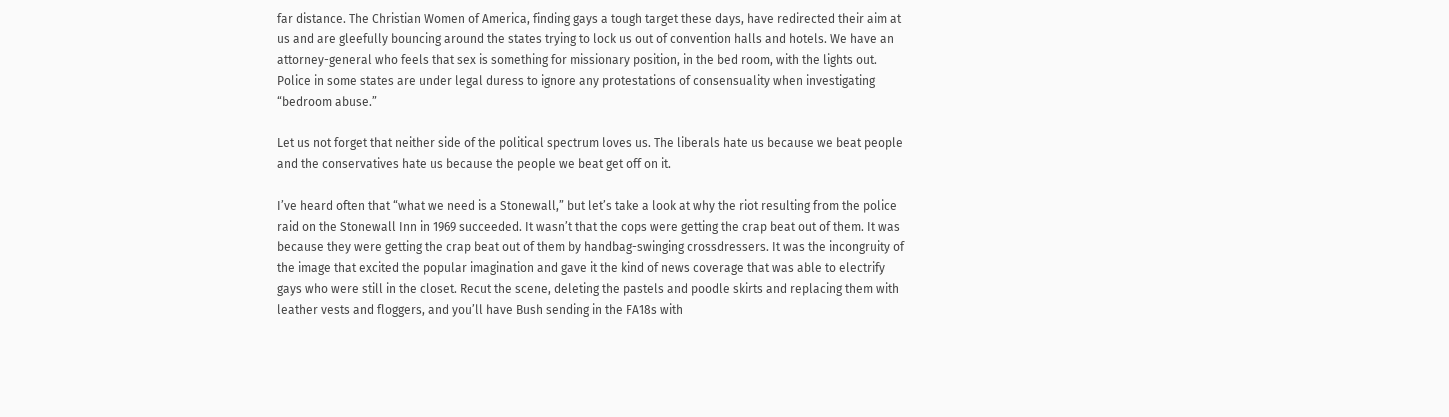far distance. The Christian Women of America, finding gays a tough target these days, have redirected their aim at us and are gleefully bouncing around the states trying to lock us out of convention halls and hotels. We have an attorney-general who feels that sex is something for missionary position, in the bed room, with the lights out. Police in some states are under legal duress to ignore any protestations of consensuality when investigating “bedroom abuse.”

Let us not forget that neither side of the political spectrum loves us. The liberals hate us because we beat people and the conservatives hate us because the people we beat get off on it.

I’ve heard often that “what we need is a Stonewall,” but let’s take a look at why the riot resulting from the police raid on the Stonewall Inn in 1969 succeeded. It wasn’t that the cops were getting the crap beat out of them. It was because they were getting the crap beat out of them by handbag-swinging crossdressers. It was the incongruity of the image that excited the popular imagination and gave it the kind of news coverage that was able to electrify gays who were still in the closet. Recut the scene, deleting the pastels and poodle skirts and replacing them with leather vests and floggers, and you’ll have Bush sending in the FA18s with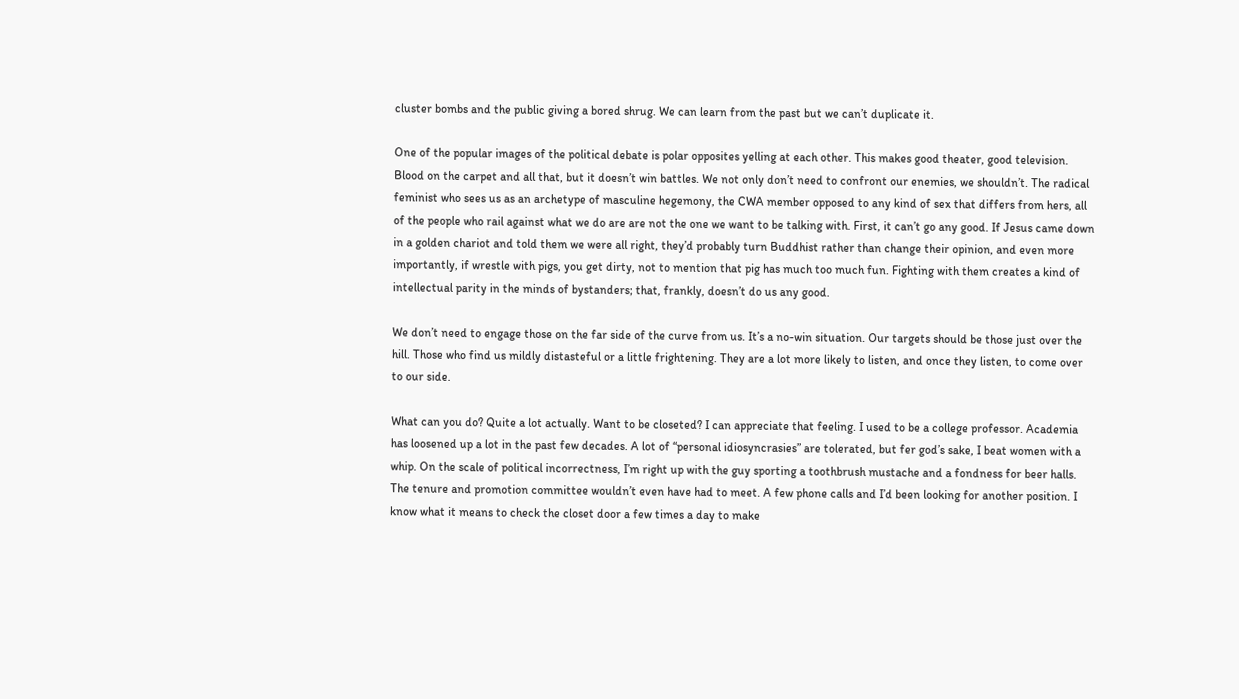cluster bombs and the public giving a bored shrug. We can learn from the past but we can’t duplicate it.

One of the popular images of the political debate is polar opposites yelling at each other. This makes good theater, good television. Blood on the carpet and all that, but it doesn’t win battles. We not only don’t need to confront our enemies, we shouldn’t. The radical feminist who sees us as an archetype of masculine hegemony, the CWA member opposed to any kind of sex that differs from hers, all of the people who rail against what we do are are not the one we want to be talking with. First, it can’t go any good. If Jesus came down in a golden chariot and told them we were all right, they’d probably turn Buddhist rather than change their opinion, and even more importantly, if wrestle with pigs, you get dirty, not to mention that pig has much too much fun. Fighting with them creates a kind of intellectual parity in the minds of bystanders; that, frankly, doesn’t do us any good.

We don’t need to engage those on the far side of the curve from us. It’s a no-win situation. Our targets should be those just over the hill. Those who find us mildly distasteful or a little frightening. They are a lot more likely to listen, and once they listen, to come over to our side.

What can you do? Quite a lot actually. Want to be closeted? I can appreciate that feeling. I used to be a college professor. Academia has loosened up a lot in the past few decades. A lot of “personal idiosyncrasies” are tolerated, but fer god’s sake, I beat women with a whip. On the scale of political incorrectness, I’m right up with the guy sporting a toothbrush mustache and a fondness for beer halls. The tenure and promotion committee wouldn’t even have had to meet. A few phone calls and I’d been looking for another position. I know what it means to check the closet door a few times a day to make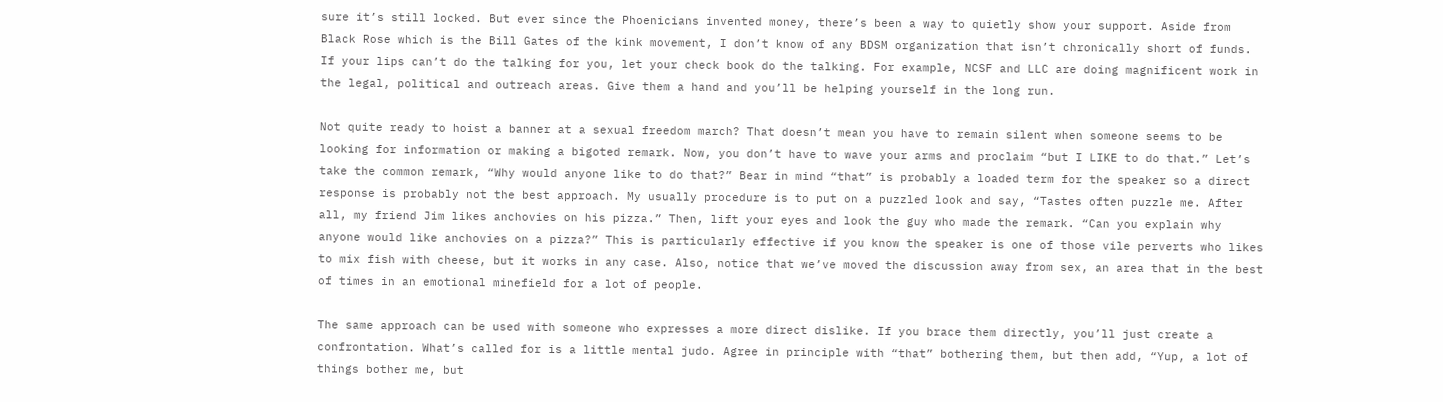sure it’s still locked. But ever since the Phoenicians invented money, there’s been a way to quietly show your support. Aside from Black Rose which is the Bill Gates of the kink movement, I don’t know of any BDSM organization that isn’t chronically short of funds. If your lips can’t do the talking for you, let your check book do the talking. For example, NCSF and LLC are doing magnificent work in the legal, political and outreach areas. Give them a hand and you’ll be helping yourself in the long run.

Not quite ready to hoist a banner at a sexual freedom march? That doesn’t mean you have to remain silent when someone seems to be looking for information or making a bigoted remark. Now, you don’t have to wave your arms and proclaim “but I LIKE to do that.” Let’s take the common remark, “Why would anyone like to do that?” Bear in mind “that” is probably a loaded term for the speaker so a direct response is probably not the best approach. My usually procedure is to put on a puzzled look and say, “Tastes often puzzle me. After all, my friend Jim likes anchovies on his pizza.” Then, lift your eyes and look the guy who made the remark. “Can you explain why anyone would like anchovies on a pizza?” This is particularly effective if you know the speaker is one of those vile perverts who likes to mix fish with cheese, but it works in any case. Also, notice that we’ve moved the discussion away from sex, an area that in the best of times in an emotional minefield for a lot of people.

The same approach can be used with someone who expresses a more direct dislike. If you brace them directly, you’ll just create a confrontation. What’s called for is a little mental judo. Agree in principle with “that” bothering them, but then add, “Yup, a lot of things bother me, but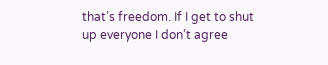that’s freedom. If I get to shut up everyone I don’t agree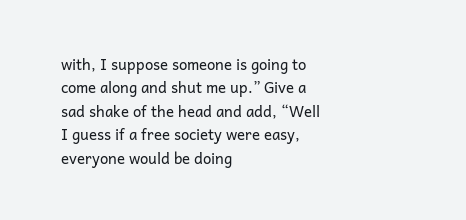with, I suppose someone is going to come along and shut me up.” Give a sad shake of the head and add, “Well I guess if a free society were easy, everyone would be doing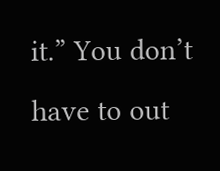it.” You don’t have to out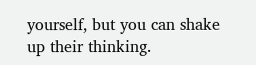yourself, but you can shake up their thinking.